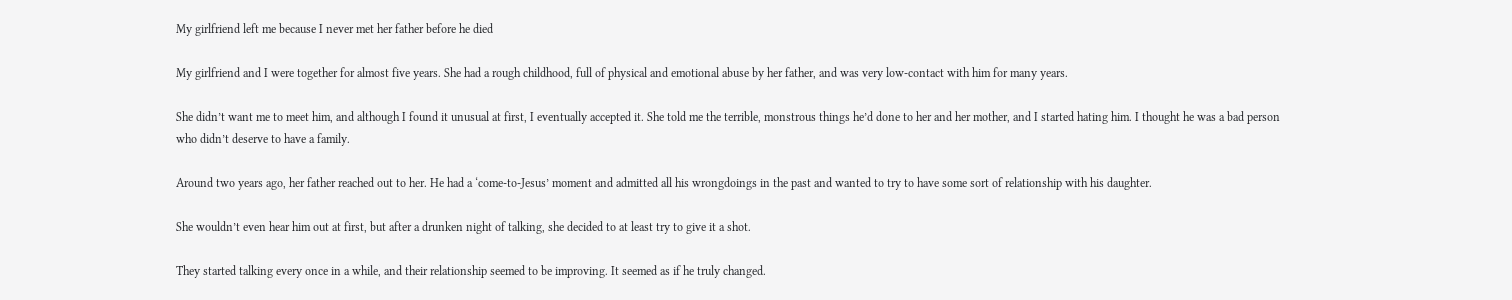My girlfriend left me because I never met her father before he died

My girlfriend and I were together for almost five years. She had a rough childhood, full of physical and emotional abuse by her father, and was very low-contact with him for many years.

She didn’t want me to meet him, and although I found it unusual at first, I eventually accepted it. She told me the terrible, monstrous things he’d done to her and her mother, and I started hating him. I thought he was a bad person who didn’t deserve to have a family.

Around two years ago, her father reached out to her. He had a ‘come-to-Jesus’ moment and admitted all his wrongdoings in the past and wanted to try to have some sort of relationship with his daughter.

She wouldn’t even hear him out at first, but after a drunken night of talking, she decided to at least try to give it a shot.

They started talking every once in a while, and their relationship seemed to be improving. It seemed as if he truly changed.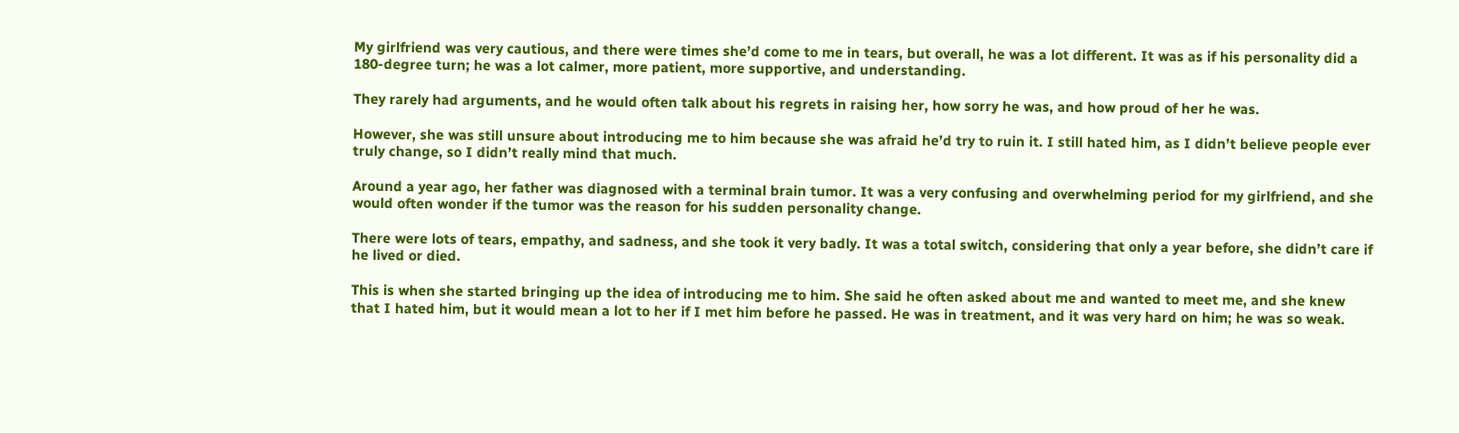My girlfriend was very cautious, and there were times she’d come to me in tears, but overall, he was a lot different. It was as if his personality did a 180-degree turn; he was a lot calmer, more patient, more supportive, and understanding.

They rarely had arguments, and he would often talk about his regrets in raising her, how sorry he was, and how proud of her he was.

However, she was still unsure about introducing me to him because she was afraid he’d try to ruin it. I still hated him, as I didn’t believe people ever truly change, so I didn’t really mind that much.

Around a year ago, her father was diagnosed with a terminal brain tumor. It was a very confusing and overwhelming period for my girlfriend, and she would often wonder if the tumor was the reason for his sudden personality change.

There were lots of tears, empathy, and sadness, and she took it very badly. It was a total switch, considering that only a year before, she didn’t care if he lived or died.

This is when she started bringing up the idea of introducing me to him. She said he often asked about me and wanted to meet me, and she knew that I hated him, but it would mean a lot to her if I met him before he passed. He was in treatment, and it was very hard on him; he was so weak.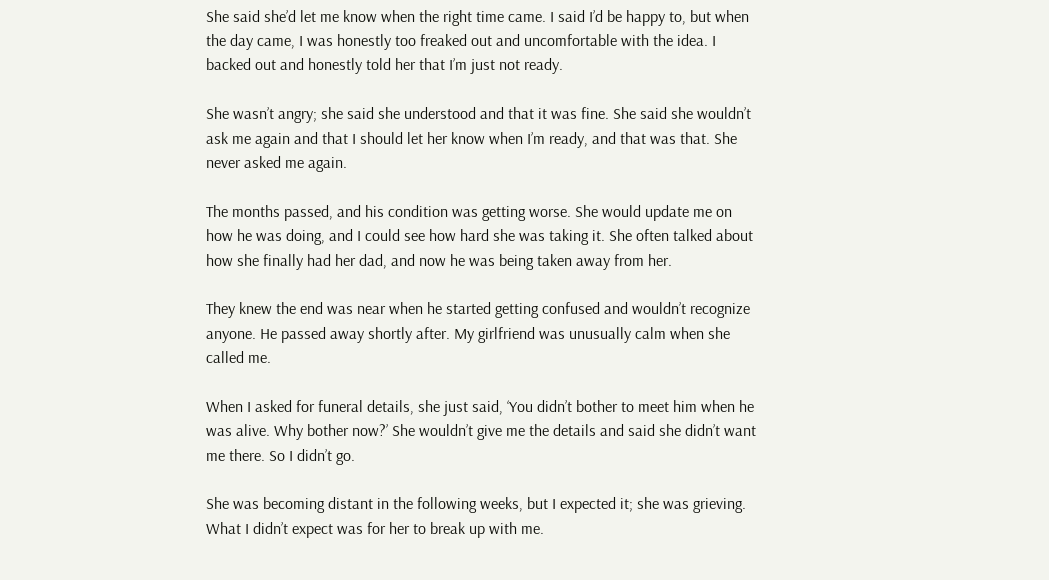She said she’d let me know when the right time came. I said I’d be happy to, but when the day came, I was honestly too freaked out and uncomfortable with the idea. I backed out and honestly told her that I’m just not ready.

She wasn’t angry; she said she understood and that it was fine. She said she wouldn’t ask me again and that I should let her know when I’m ready, and that was that. She never asked me again.

The months passed, and his condition was getting worse. She would update me on how he was doing, and I could see how hard she was taking it. She often talked about how she finally had her dad, and now he was being taken away from her.

They knew the end was near when he started getting confused and wouldn’t recognize anyone. He passed away shortly after. My girlfriend was unusually calm when she called me.

When I asked for funeral details, she just said, ‘You didn’t bother to meet him when he was alive. Why bother now?’ She wouldn’t give me the details and said she didn’t want me there. So I didn’t go.

She was becoming distant in the following weeks, but I expected it; she was grieving. What I didn’t expect was for her to break up with me.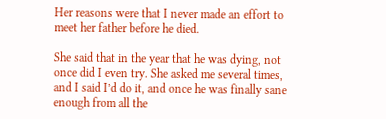Her reasons were that I never made an effort to meet her father before he died.

She said that in the year that he was dying, not once did I even try. She asked me several times, and I said I’d do it, and once he was finally sane enough from all the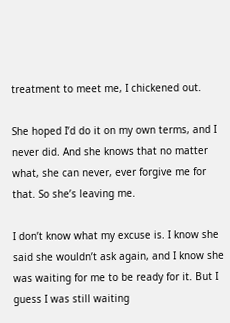treatment to meet me, I chickened out.

She hoped I’d do it on my own terms, and I never did. And she knows that no matter what, she can never, ever forgive me for that. So she’s leaving me.

I don’t know what my excuse is. I know she said she wouldn’t ask again, and I know she was waiting for me to be ready for it. But I guess I was still waiting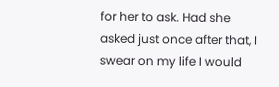for her to ask. Had she asked just once after that, I swear on my life I would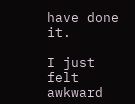have done it.

I just felt awkward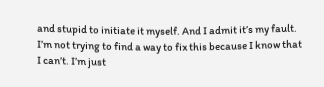and stupid to initiate it myself. And I admit it’s my fault. I’m not trying to find a way to fix this because I know that I can’t. I’m just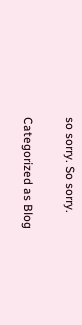so sorry. So sorry.

Categorized as Blog